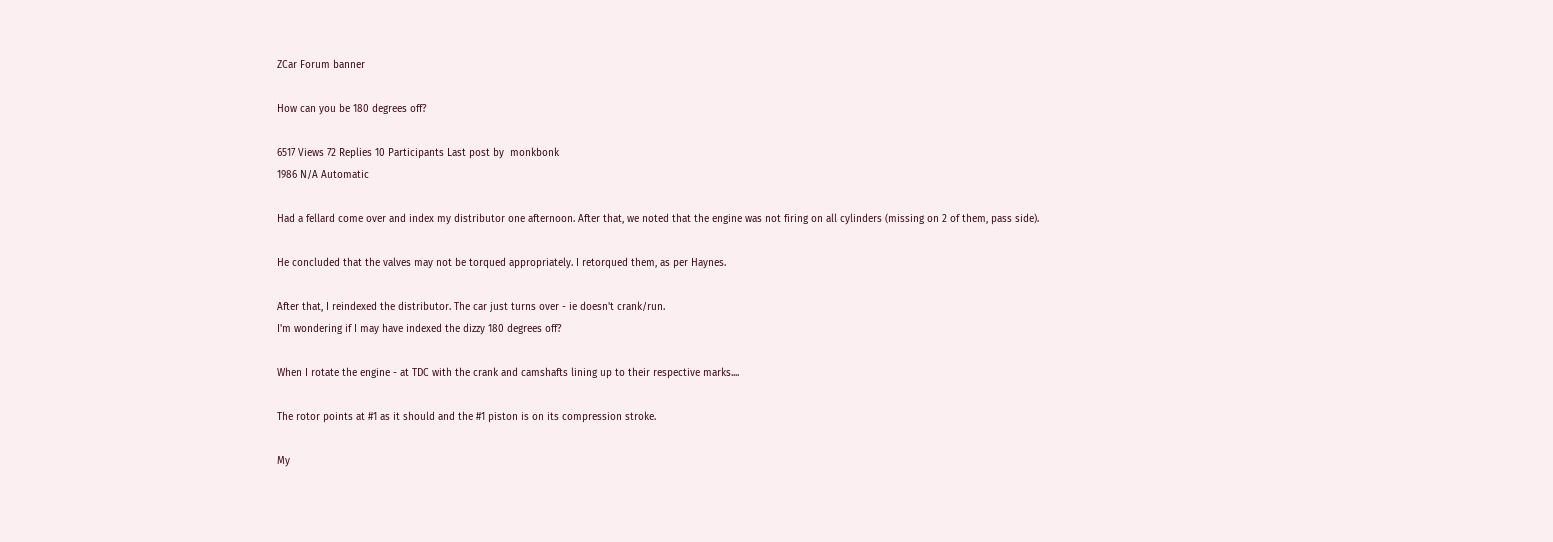ZCar Forum banner

How can you be 180 degrees off?

6517 Views 72 Replies 10 Participants Last post by  monkbonk
1986 N/A Automatic

Had a fellard come over and index my distributor one afternoon. After that, we noted that the engine was not firing on all cylinders (missing on 2 of them, pass side).

He concluded that the valves may not be torqued appropriately. I retorqued them, as per Haynes.

After that, I reindexed the distributor. The car just turns over - ie doesn't crank/run.
I'm wondering if I may have indexed the dizzy 180 degrees off?

When I rotate the engine - at TDC with the crank and camshafts lining up to their respective marks....

The rotor points at #1 as it should and the #1 piston is on its compression stroke.

My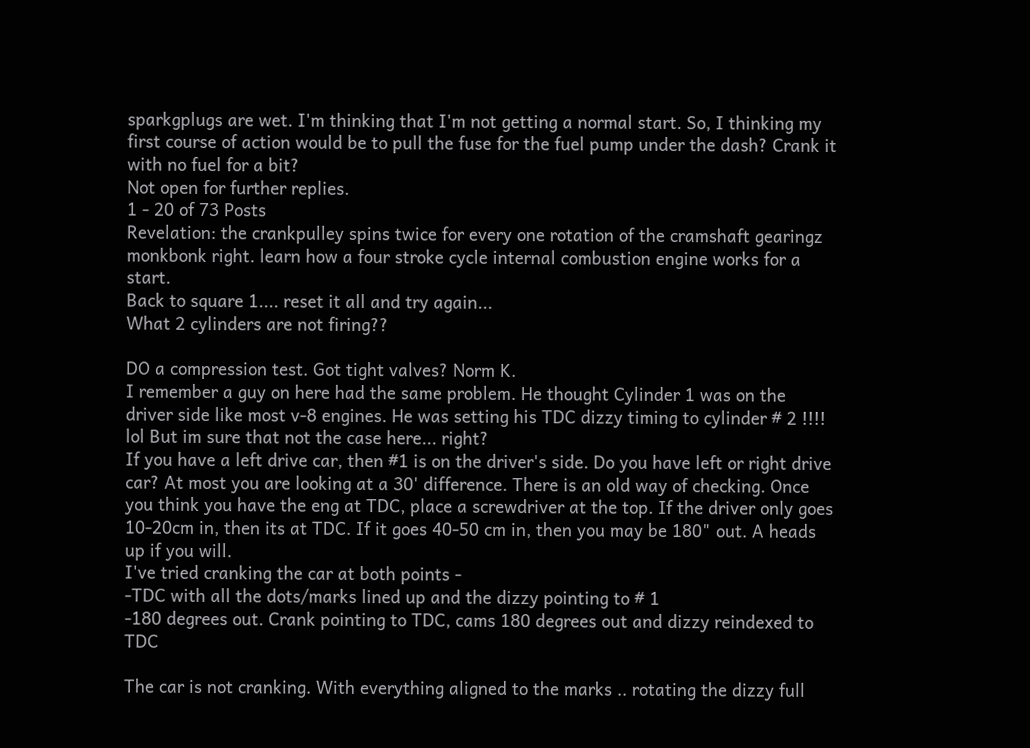sparkgplugs are wet. I'm thinking that I'm not getting a normal start. So, I thinking my first course of action would be to pull the fuse for the fuel pump under the dash? Crank it with no fuel for a bit?
Not open for further replies.
1 - 20 of 73 Posts
Revelation: the crankpulley spins twice for every one rotation of the cramshaft gearingz
monkbonk right. learn how a four stroke cycle internal combustion engine works for a start.
Back to square 1.... reset it all and try again...
What 2 cylinders are not firing??

DO a compression test. Got tight valves? Norm K.
I remember a guy on here had the same problem. He thought Cylinder 1 was on the driver side like most v-8 engines. He was setting his TDC dizzy timing to cylinder # 2 !!!! lol But im sure that not the case here... right?
If you have a left drive car, then #1 is on the driver's side. Do you have left or right drive car? At most you are looking at a 30' difference. There is an old way of checking. Once you think you have the eng at TDC, place a screwdriver at the top. If the driver only goes 10-20cm in, then its at TDC. If it goes 40-50 cm in, then you may be 180" out. A heads up if you will.
I've tried cranking the car at both points -
-TDC with all the dots/marks lined up and the dizzy pointing to # 1
-180 degrees out. Crank pointing to TDC, cams 180 degrees out and dizzy reindexed to TDC

The car is not cranking. With everything aligned to the marks .. rotating the dizzy full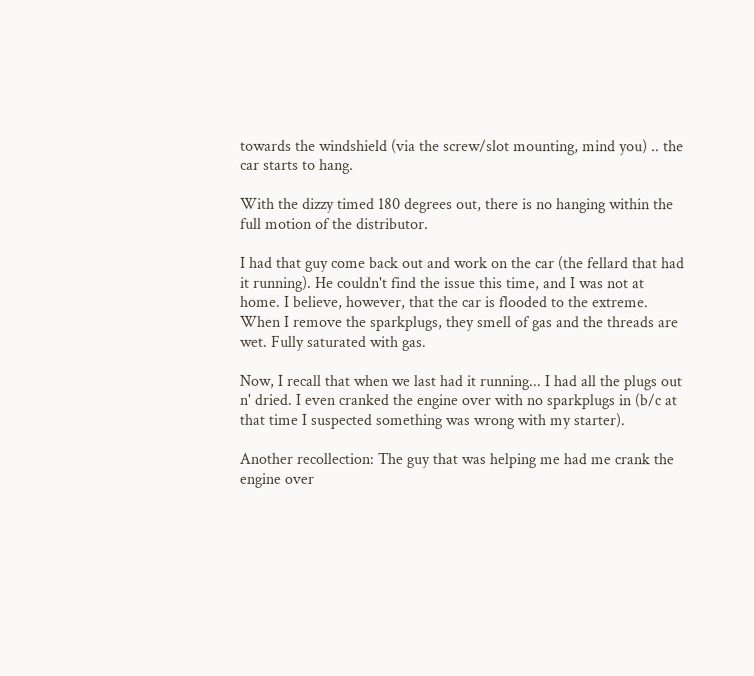towards the windshield (via the screw/slot mounting, mind you) .. the car starts to hang.

With the dizzy timed 180 degrees out, there is no hanging within the full motion of the distributor.

I had that guy come back out and work on the car (the fellard that had it running). He couldn't find the issue this time, and I was not at home. I believe, however, that the car is flooded to the extreme. When I remove the sparkplugs, they smell of gas and the threads are wet. Fully saturated with gas.

Now, I recall that when we last had it running... I had all the plugs out n' dried. I even cranked the engine over with no sparkplugs in (b/c at that time I suspected something was wrong with my starter).

Another recollection: The guy that was helping me had me crank the engine over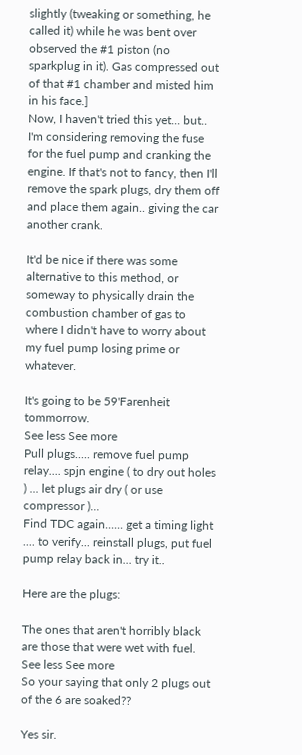slightly (tweaking or something, he called it) while he was bent over observed the #1 piston (no sparkplug in it). Gas compressed out of that #1 chamber and misted him in his face.]
Now, I haven't tried this yet... but.. I'm considering removing the fuse for the fuel pump and cranking the engine. If that's not to fancy, then I'll remove the spark plugs, dry them off and place them again.. giving the car another crank.

It'd be nice if there was some alternative to this method, or someway to physically drain the combustion chamber of gas to where I didn't have to worry about my fuel pump losing prime or whatever.

It's going to be 59'Farenheit tommorrow.
See less See more
Pull plugs..... remove fuel pump relay.... spjn engine ( to dry out holes ) ... let plugs air dry ( or use compressor )...
Find TDC again...... get a timing light .... to verify... reinstall plugs, put fuel pump relay back in... try it..

Here are the plugs:

The ones that aren't horribly black are those that were wet with fuel.
See less See more
So your saying that only 2 plugs out of the 6 are soaked??

Yes sir.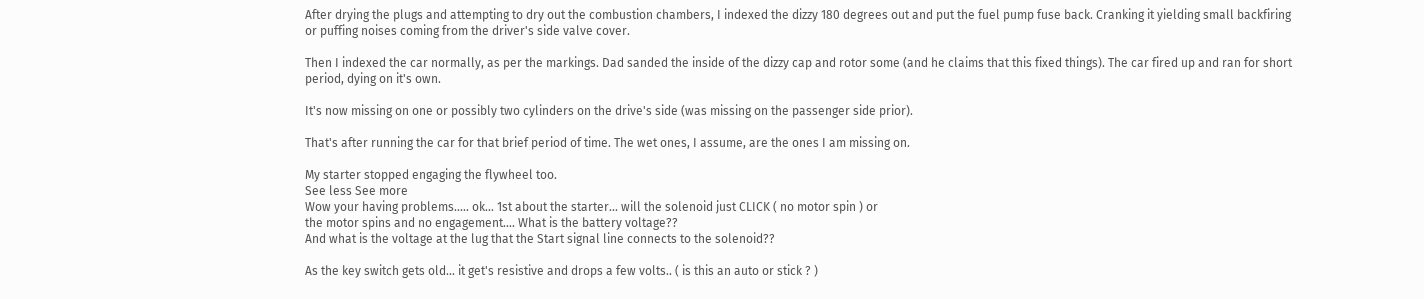After drying the plugs and attempting to dry out the combustion chambers, I indexed the dizzy 180 degrees out and put the fuel pump fuse back. Cranking it yielding small backfiring or puffing noises coming from the driver's side valve cover.

Then I indexed the car normally, as per the markings. Dad sanded the inside of the dizzy cap and rotor some (and he claims that this fixed things). The car fired up and ran for short period, dying on it's own.

It's now missing on one or possibly two cylinders on the drive's side (was missing on the passenger side prior).

That's after running the car for that brief period of time. The wet ones, I assume, are the ones I am missing on.

My starter stopped engaging the flywheel too.
See less See more
Wow your having problems..... ok... 1st about the starter... will the solenoid just CLICK ( no motor spin ) or
the motor spins and no engagement.... What is the battery voltage??
And what is the voltage at the lug that the Start signal line connects to the solenoid??

As the key switch gets old... it get's resistive and drops a few volts.. ( is this an auto or stick ? )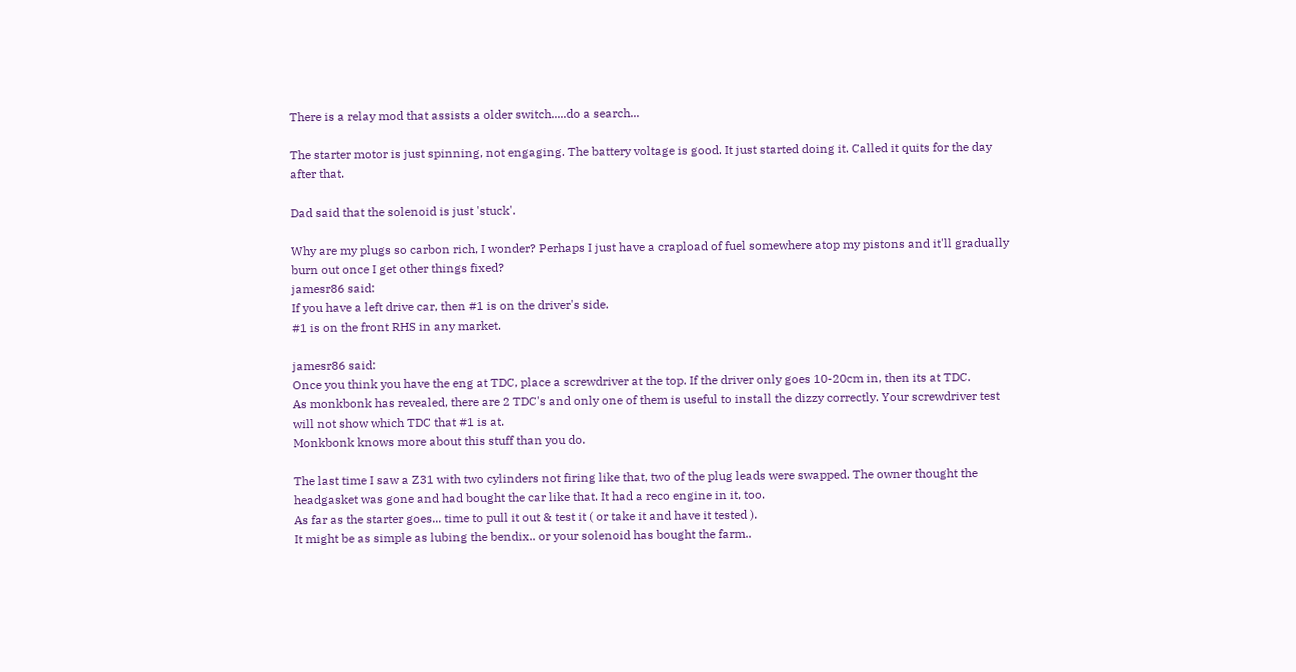There is a relay mod that assists a older switch.....do a search...

The starter motor is just spinning, not engaging. The battery voltage is good. It just started doing it. Called it quits for the day after that.

Dad said that the solenoid is just 'stuck'.

Why are my plugs so carbon rich, I wonder? Perhaps I just have a crapload of fuel somewhere atop my pistons and it'll gradually burn out once I get other things fixed?
jamesr86 said:
If you have a left drive car, then #1 is on the driver's side.
#1 is on the front RHS in any market.

jamesr86 said:
Once you think you have the eng at TDC, place a screwdriver at the top. If the driver only goes 10-20cm in, then its at TDC.
As monkbonk has revealed, there are 2 TDC's and only one of them is useful to install the dizzy correctly. Your screwdriver test will not show which TDC that #1 is at.
Monkbonk knows more about this stuff than you do.

The last time I saw a Z31 with two cylinders not firing like that, two of the plug leads were swapped. The owner thought the headgasket was gone and had bought the car like that. It had a reco engine in it, too.
As far as the starter goes... time to pull it out & test it ( or take it and have it tested ).
It might be as simple as lubing the bendix.. or your solenoid has bought the farm..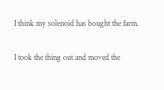I think my solenoid has bought the farm.

I took the thing out and moved the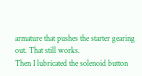armature that pushes the starter gearing out. That still works.
Then I lubricated the solenoid button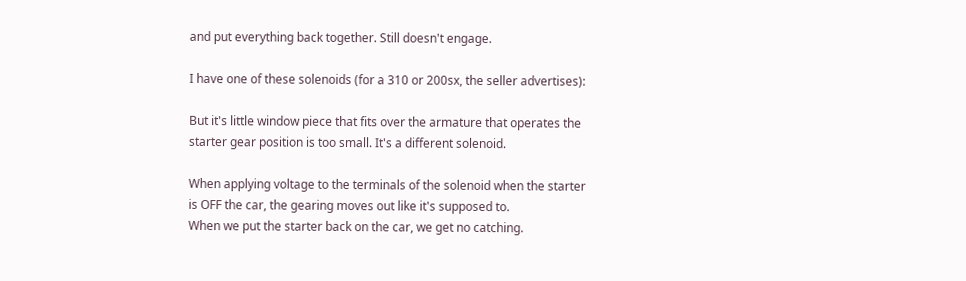and put everything back together. Still doesn't engage.

I have one of these solenoids (for a 310 or 200sx, the seller advertises):

But it's little window piece that fits over the armature that operates the starter gear position is too small. It's a different solenoid.

When applying voltage to the terminals of the solenoid when the starter is OFF the car, the gearing moves out like it's supposed to.
When we put the starter back on the car, we get no catching.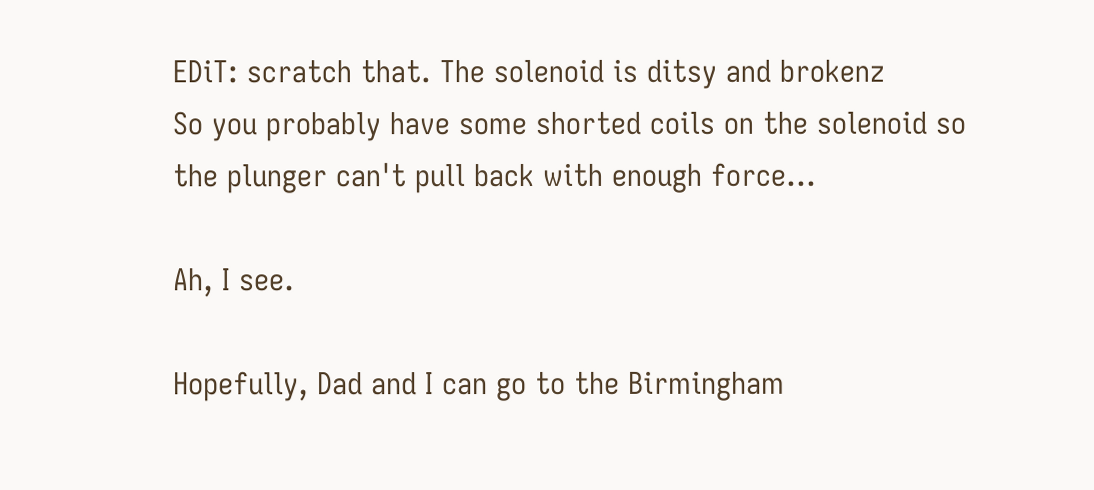EDiT: scratch that. The solenoid is ditsy and brokenz
So you probably have some shorted coils on the solenoid so the plunger can't pull back with enough force...

Ah, I see.

Hopefully, Dad and I can go to the Birmingham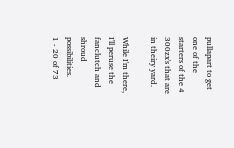pullapart to get one of the starters of the 4 300zx's that are in theiry yard.

While I'm there, I'll peruse the fanclutch and shroud possibilities.
1 - 20 of 73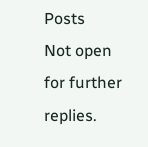Posts
Not open for further replies.